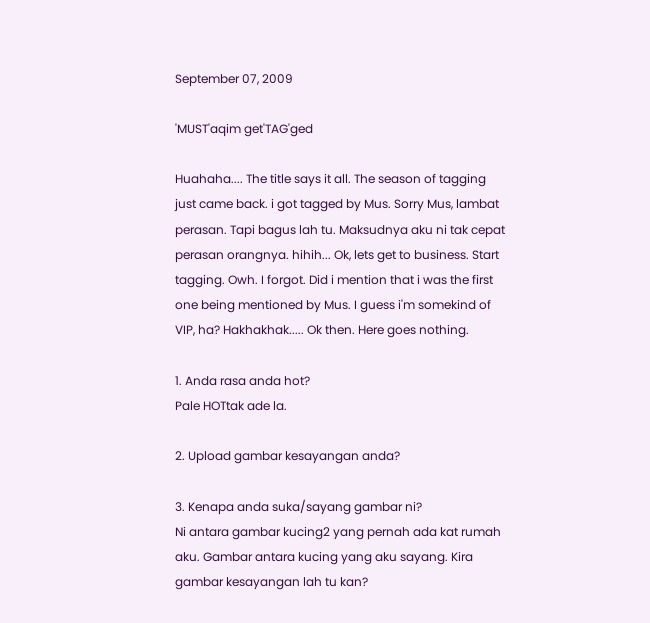September 07, 2009

'MUST'aqim get'TAG'ged

Huahaha.... The title says it all. The season of tagging just came back. i got tagged by Mus. Sorry Mus, lambat perasan. Tapi bagus lah tu. Maksudnya aku ni tak cepat perasan orangnya. hihih... Ok, lets get to business. Start tagging. Owh. I forgot. Did i mention that i was the first one being mentioned by Mus. I guess i'm somekind of VIP, ha? Hakhakhak..... Ok then. Here goes nothing.

1. Anda rasa anda hot?
Pale HOTtak ade la.

2. Upload gambar kesayangan anda?

3. Kenapa anda suka/sayang gambar ni?
Ni antara gambar kucing2 yang pernah ada kat rumah aku. Gambar antara kucing yang aku sayang. Kira gambar kesayangan lah tu kan?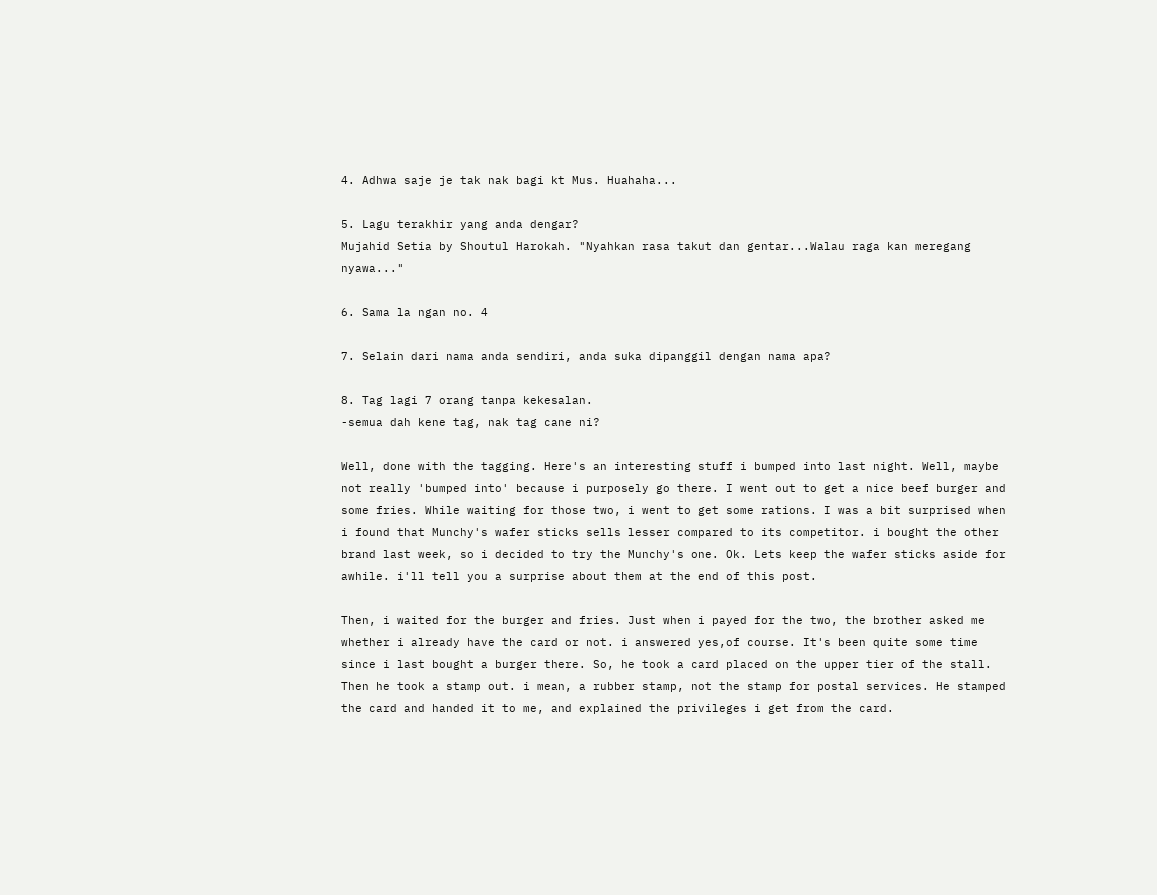4. Adhwa saje je tak nak bagi kt Mus. Huahaha...

5. Lagu terakhir yang anda dengar?
Mujahid Setia by Shoutul Harokah. "Nyahkan rasa takut dan gentar...Walau raga kan meregang nyawa..."

6. Sama la ngan no. 4

7. Selain dari nama anda sendiri, anda suka dipanggil dengan nama apa?

8. Tag lagi 7 orang tanpa kekesalan.
-semua dah kene tag, nak tag cane ni?

Well, done with the tagging. Here's an interesting stuff i bumped into last night. Well, maybe not really 'bumped into' because i purposely go there. I went out to get a nice beef burger and some fries. While waiting for those two, i went to get some rations. I was a bit surprised when i found that Munchy's wafer sticks sells lesser compared to its competitor. i bought the other brand last week, so i decided to try the Munchy's one. Ok. Lets keep the wafer sticks aside for awhile. i'll tell you a surprise about them at the end of this post.

Then, i waited for the burger and fries. Just when i payed for the two, the brother asked me whether i already have the card or not. i answered yes,of course. It's been quite some time since i last bought a burger there. So, he took a card placed on the upper tier of the stall. Then he took a stamp out. i mean, a rubber stamp, not the stamp for postal services. He stamped the card and handed it to me, and explained the privileges i get from the card.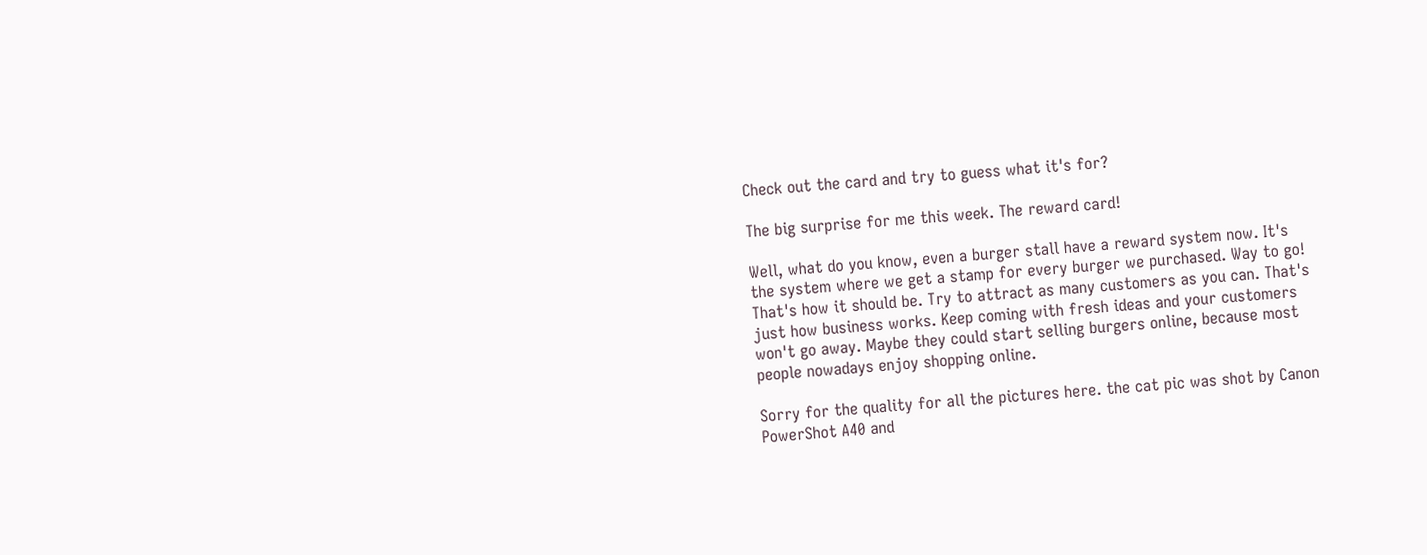Check out the card and try to guess what it's for?

The big surprise for me this week. The reward card!

Well, what do you know, even a burger stall have a reward system now. It's the system where we get a stamp for every burger we purchased. Way to go! That's how it should be. Try to attract as many customers as you can. That's just how business works. Keep coming with fresh ideas and your customers won't go away. Maybe they could start selling burgers online, because most people nowadays enjoy shopping online.

Sorry for the quality for all the pictures here. the cat pic was shot by Canon PowerShot A40 and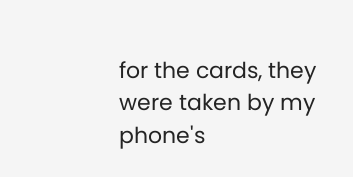for the cards, they were taken by my phone's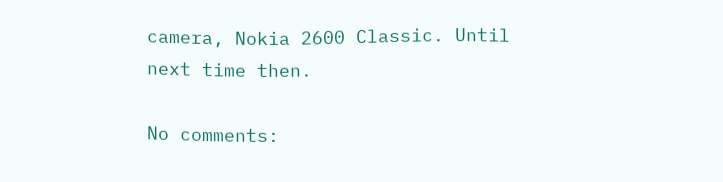camera, Nokia 2600 Classic. Until next time then.

No comments: